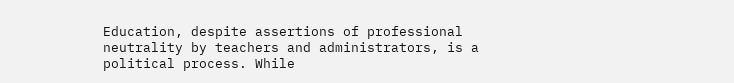Education, despite assertions of professional neutrality by teachers and administrators, is a political process. While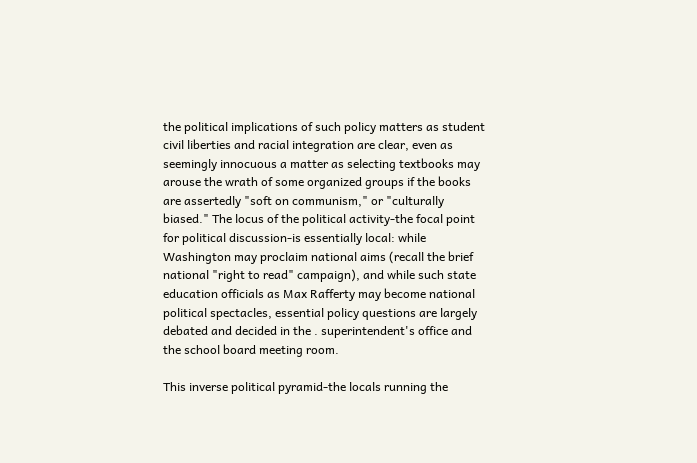the political implications of such policy matters as student civil liberties and racial integration are clear, even as seemingly innocuous a matter as selecting textbooks may arouse the wrath of some organized groups if the books are assertedly "soft on communism," or "culturally biased." The locus of the political activity-the focal point for political discussion-is essentially local: while Washington may proclaim national aims (recall the brief national "right to read" campaign), and while such state education officials as Max Rafferty may become national political spectacles, essential policy questions are largely debated and decided in the . superintendent's office and the school board meeting room.

This inverse political pyramid-the locals running the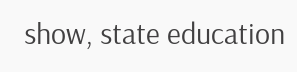show, state education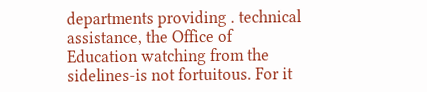departments providing . technical assistance, the Office of Education watching from the sidelines-is not fortuitous. For it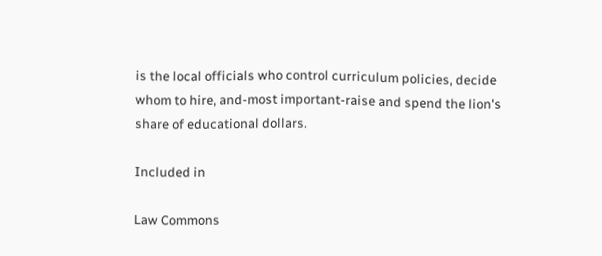is the local officials who control curriculum policies, decide whom to hire, and-most important-raise and spend the lion's share of educational dollars.

Included in

Law Commons